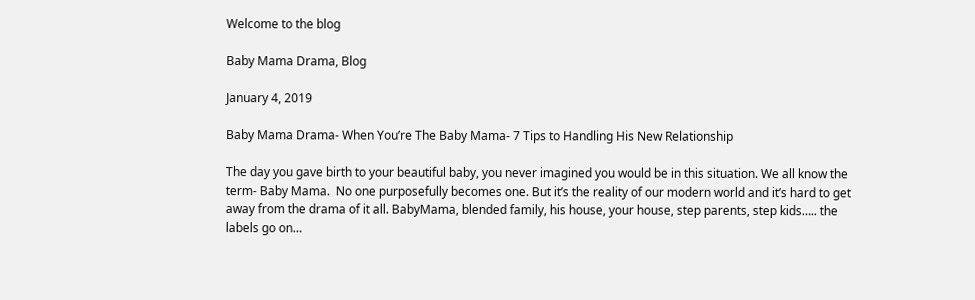Welcome to the blog

Baby Mama Drama, Blog

January 4, 2019

Baby Mama Drama- When You’re The Baby Mama- 7 Tips to Handling His New Relationship

The day you gave birth to your beautiful baby, you never imagined you would be in this situation. We all know the term- Baby Mama.  No one purposefully becomes one. But it’s the reality of our modern world and it’s hard to get away from the drama of it all. BabyMama, blended family, his house, your house, step parents, step kids….. the labels go on…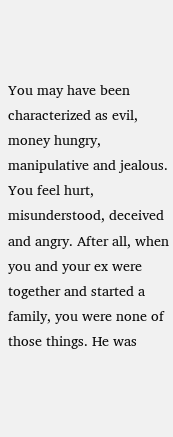You may have been characterized as evil, money hungry, manipulative and jealous. You feel hurt, misunderstood, deceived and angry. After all, when you and your ex were together and started a family, you were none of those things. He was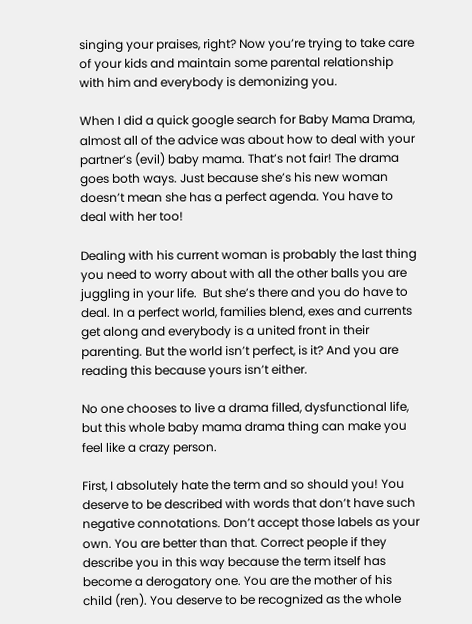singing your praises, right? Now you’re trying to take care of your kids and maintain some parental relationship with him and everybody is demonizing you.

When I did a quick google search for Baby Mama Drama, almost all of the advice was about how to deal with your partner’s (evil) baby mama. That’s not fair! The drama goes both ways. Just because she’s his new woman doesn’t mean she has a perfect agenda. You have to deal with her too!

Dealing with his current woman is probably the last thing you need to worry about with all the other balls you are juggling in your life.  But she’s there and you do have to deal. In a perfect world, families blend, exes and currents get along and everybody is a united front in their parenting. But the world isn’t perfect, is it? And you are reading this because yours isn’t either.

No one chooses to live a drama filled, dysfunctional life, but this whole baby mama drama thing can make you feel like a crazy person.

First, I absolutely hate the term and so should you! You deserve to be described with words that don’t have such negative connotations. Don’t accept those labels as your own. You are better than that. Correct people if they describe you in this way because the term itself has become a derogatory one. You are the mother of his child (ren). You deserve to be recognized as the whole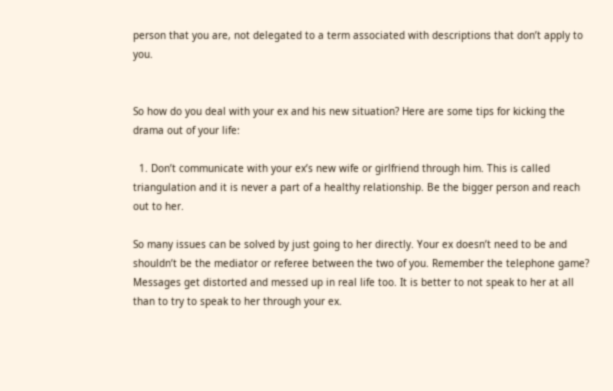person that you are, not delegated to a term associated with descriptions that don’t apply to you.


So how do you deal with your ex and his new situation? Here are some tips for kicking the drama out of your life:

  1. Don’t communicate with your ex’s new wife or girlfriend through him. This is called triangulation and it is never a part of a healthy relationship. Be the bigger person and reach out to her.

So many issues can be solved by just going to her directly. Your ex doesn’t need to be and shouldn’t be the mediator or referee between the two of you. Remember the telephone game? Messages get distorted and messed up in real life too. It is better to not speak to her at all than to try to speak to her through your ex.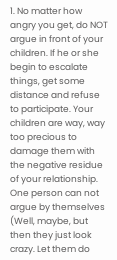1. No matter how angry you get, do NOT argue in front of your children. If he or she begin to escalate things, get some distance and refuse to participate. Your children are way, way too precious to damage them with the negative residue of your relationship. One person can not argue by themselves (Well, maybe, but then they just look crazy. Let them do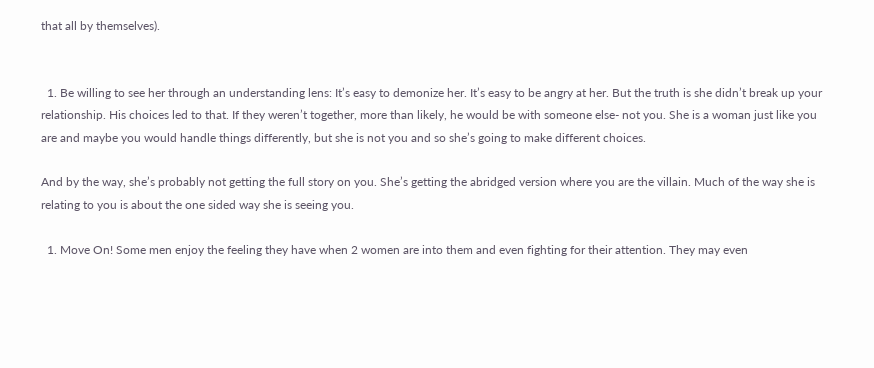that all by themselves).


  1. Be willing to see her through an understanding lens: It’s easy to demonize her. It’s easy to be angry at her. But the truth is she didn’t break up your relationship. His choices led to that. If they weren’t together, more than likely, he would be with someone else- not you. She is a woman just like you are and maybe you would handle things differently, but she is not you and so she’s going to make different choices.

And by the way, she’s probably not getting the full story on you. She’s getting the abridged version where you are the villain. Much of the way she is relating to you is about the one sided way she is seeing you.

  1. Move On! Some men enjoy the feeling they have when 2 women are into them and even fighting for their attention. They may even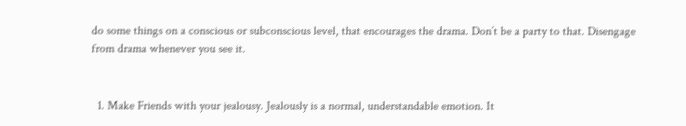do some things on a conscious or subconscious level, that encourages the drama. Don’t be a party to that. Disengage from drama whenever you see it.


  1. Make Friends with your jealousy. Jealously is a normal, understandable emotion. It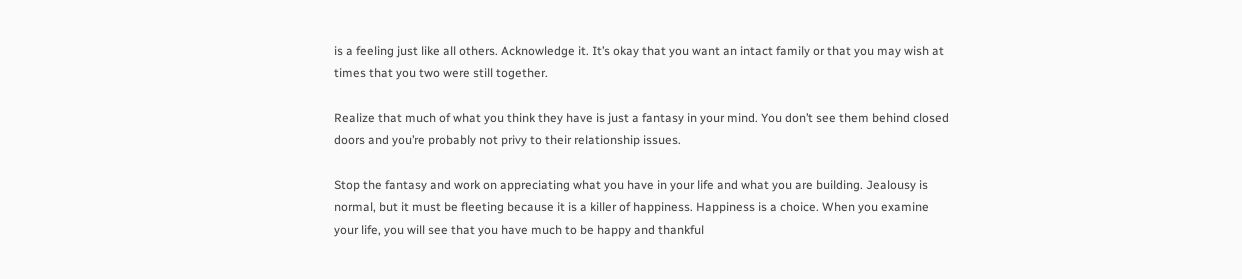is a feeling just like all others. Acknowledge it. It’s okay that you want an intact family or that you may wish at times that you two were still together.

Realize that much of what you think they have is just a fantasy in your mind. You don’t see them behind closed doors and you’re probably not privy to their relationship issues.

Stop the fantasy and work on appreciating what you have in your life and what you are building. Jealousy is normal, but it must be fleeting because it is a killer of happiness. Happiness is a choice. When you examine your life, you will see that you have much to be happy and thankful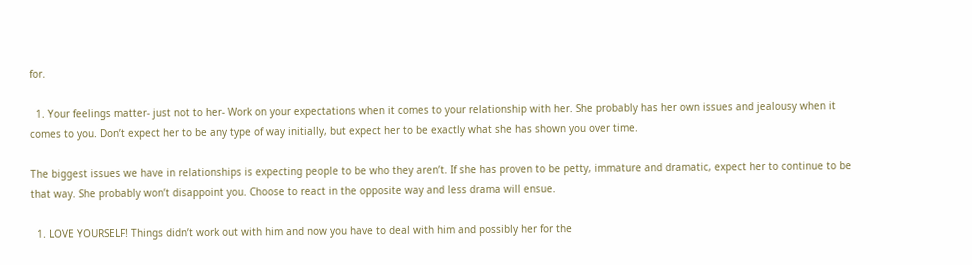for.

  1. Your feelings matter- just not to her- Work on your expectations when it comes to your relationship with her. She probably has her own issues and jealousy when it comes to you. Don’t expect her to be any type of way initially, but expect her to be exactly what she has shown you over time.

The biggest issues we have in relationships is expecting people to be who they aren’t. If she has proven to be petty, immature and dramatic, expect her to continue to be that way. She probably won’t disappoint you. Choose to react in the opposite way and less drama will ensue.

  1. LOVE YOURSELF! Things didn’t work out with him and now you have to deal with him and possibly her for the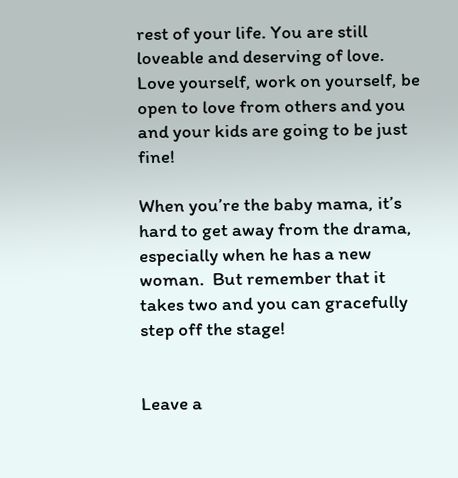rest of your life. You are still loveable and deserving of love. Love yourself, work on yourself, be open to love from others and you and your kids are going to be just fine!

When you’re the baby mama, it’s hard to get away from the drama, especially when he has a new woman.  But remember that it takes two and you can gracefully step off the stage!


Leave a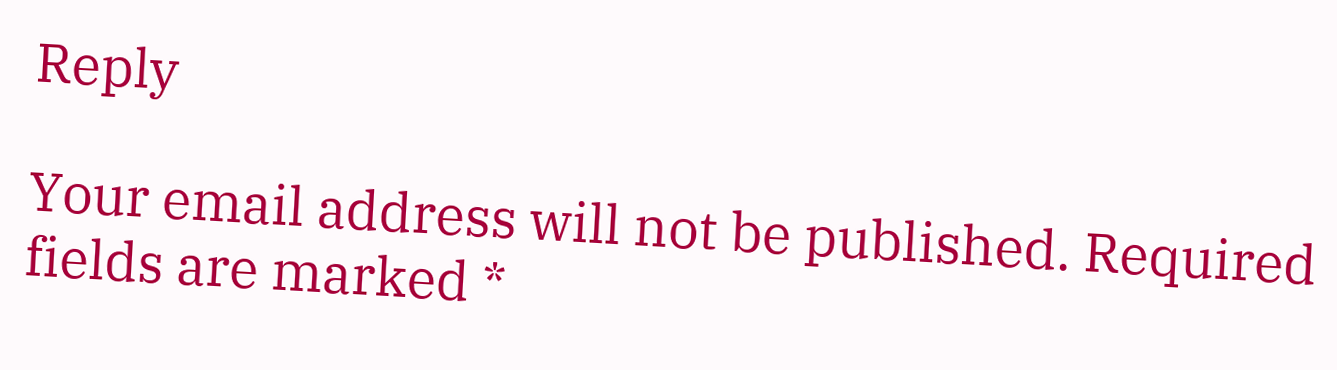Reply

Your email address will not be published. Required fields are marked *